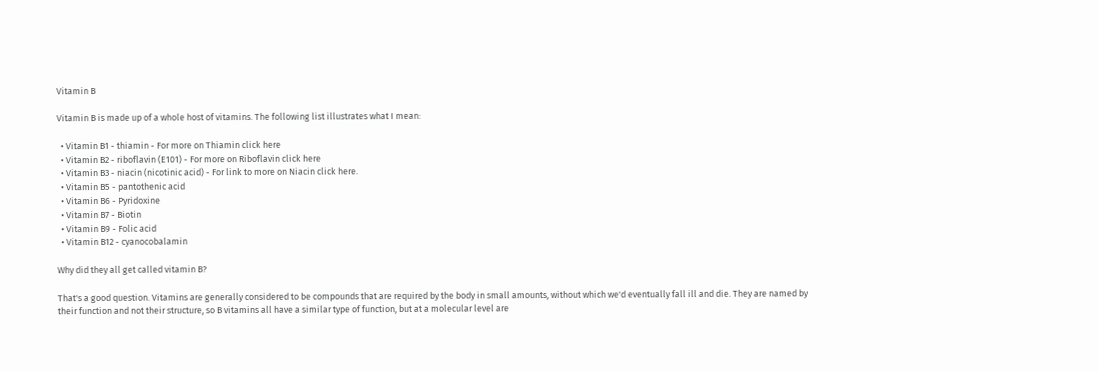Vitamin B

Vitamin B is made up of a whole host of vitamins. The following list illustrates what I mean:

  • Vitamin B1 - thiamin - For more on Thiamin click here
  • Vitamin B2 - riboflavin (E101) - For more on Riboflavin click here
  • Vitamin B3 - niacin (nicotinic acid) - For link to more on Niacin click here.
  • Vitamin B5 - pantothenic acid
  • Vitamin B6 - Pyridoxine
  • Vitamin B7 - Biotin
  • Vitamin B9 - Folic acid
  • Vitamin B12 - cyanocobalamin

Why did they all get called vitamin B?

That's a good question. Vitamins are generally considered to be compounds that are required by the body in small amounts, without which we'd eventually fall ill and die. They are named by their function and not their structure, so B vitamins all have a similar type of function, but at a molecular level are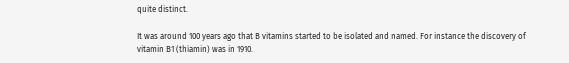quite distinct.

It was around 100 years ago that B vitamins started to be isolated and named. For instance the discovery of vitamin B1 (thiamin) was in 1910.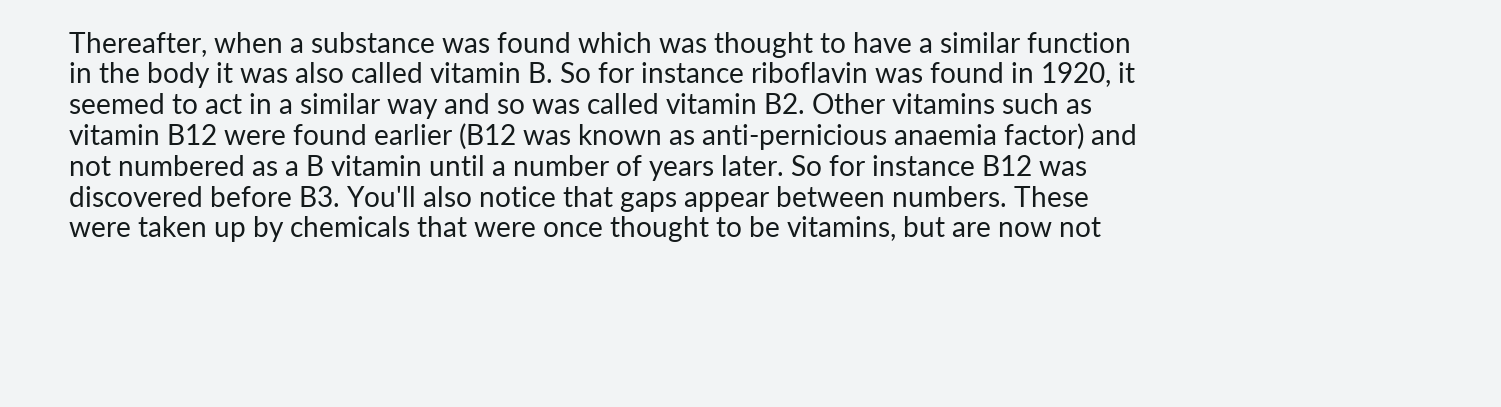Thereafter, when a substance was found which was thought to have a similar function in the body it was also called vitamin B. So for instance riboflavin was found in 1920, it seemed to act in a similar way and so was called vitamin B2. Other vitamins such as vitamin B12 were found earlier (B12 was known as anti-pernicious anaemia factor) and not numbered as a B vitamin until a number of years later. So for instance B12 was discovered before B3. You'll also notice that gaps appear between numbers. These were taken up by chemicals that were once thought to be vitamins, but are now not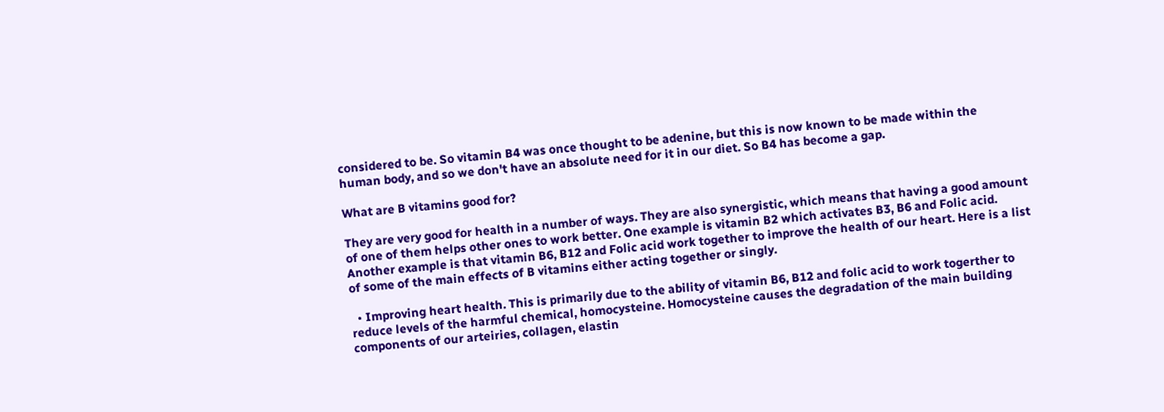considered to be. So vitamin B4 was once thought to be adenine, but this is now known to be made within the human body, and so we don't have an absolute need for it in our diet. So B4 has become a gap.

What are B vitamins good for?

They are very good for health in a number of ways. They are also synergistic, which means that having a good amount of one of them helps other ones to work better. One example is vitamin B2 which activates B3, B6 and Folic acid. Another example is that vitamin B6, B12 and Folic acid work together to improve the health of our heart. Here is a list of some of the main effects of B vitamins either acting together or singly.

  • Improving heart health. This is primarily due to the ability of vitamin B6, B12 and folic acid to work togerther to reduce levels of the harmful chemical, homocysteine. Homocysteine causes the degradation of the main building components of our arteiries, collagen, elastin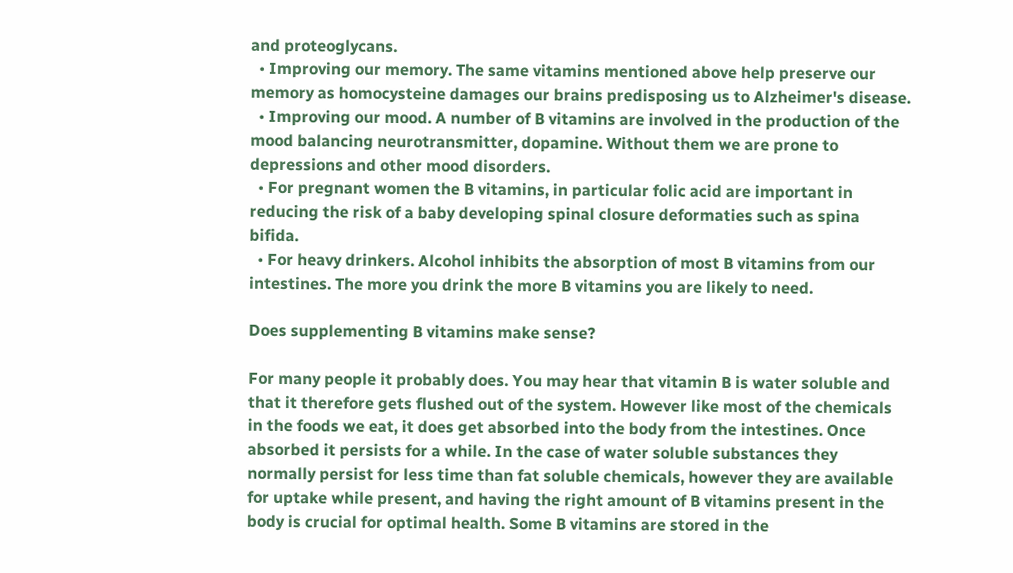and proteoglycans.
  • Improving our memory. The same vitamins mentioned above help preserve our memory as homocysteine damages our brains predisposing us to Alzheimer's disease.
  • Improving our mood. A number of B vitamins are involved in the production of the mood balancing neurotransmitter, dopamine. Without them we are prone to depressions and other mood disorders.
  • For pregnant women the B vitamins, in particular folic acid are important in reducing the risk of a baby developing spinal closure deformaties such as spina bifida.
  • For heavy drinkers. Alcohol inhibits the absorption of most B vitamins from our intestines. The more you drink the more B vitamins you are likely to need.

Does supplementing B vitamins make sense?

For many people it probably does. You may hear that vitamin B is water soluble and that it therefore gets flushed out of the system. However like most of the chemicals in the foods we eat, it does get absorbed into the body from the intestines. Once absorbed it persists for a while. In the case of water soluble substances they normally persist for less time than fat soluble chemicals, however they are available for uptake while present, and having the right amount of B vitamins present in the body is crucial for optimal health. Some B vitamins are stored in the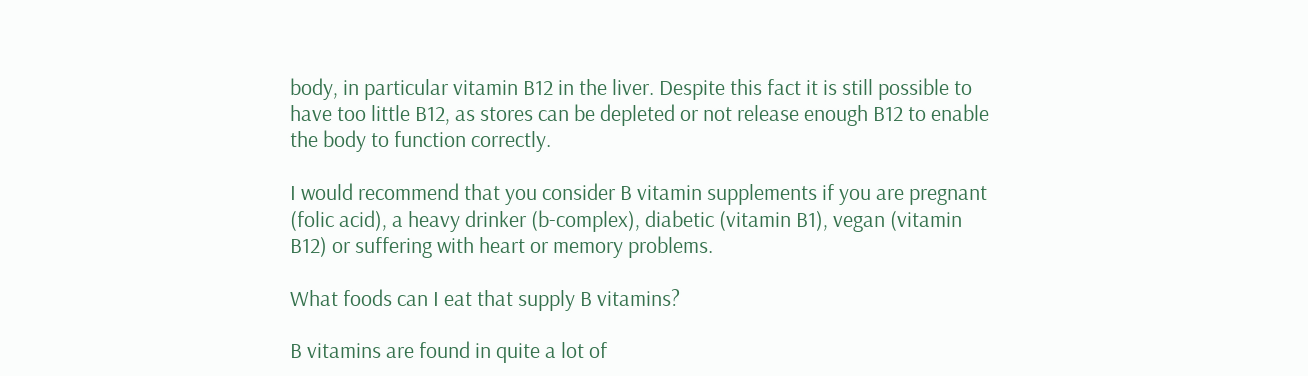body, in particular vitamin B12 in the liver. Despite this fact it is still possible to have too little B12, as stores can be depleted or not release enough B12 to enable the body to function correctly.

I would recommend that you consider B vitamin supplements if you are pregnant (folic acid), a heavy drinker (b-complex), diabetic (vitamin B1), vegan (vitamin B12) or suffering with heart or memory problems.

What foods can I eat that supply B vitamins?

B vitamins are found in quite a lot of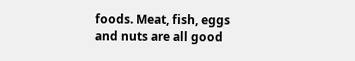foods. Meat, fish, eggs and nuts are all good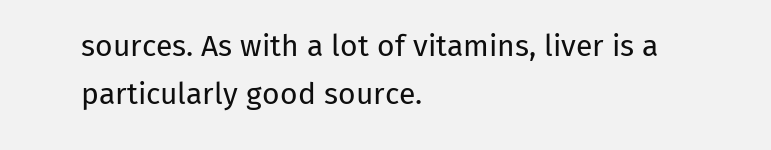sources. As with a lot of vitamins, liver is a particularly good source.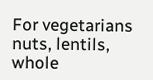For vegetarians nuts, lentils, whole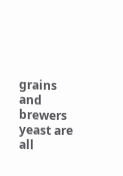grains and brewers yeast are all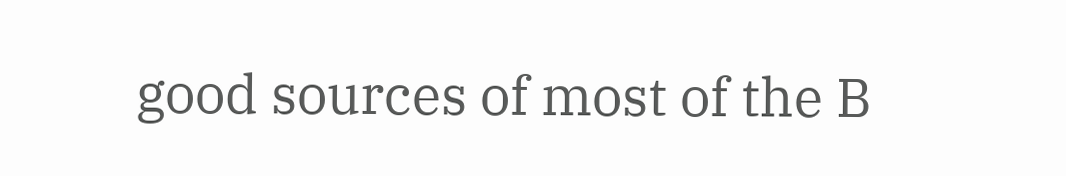good sources of most of the B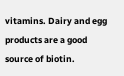vitamins. Dairy and egg products are a good source of biotin.